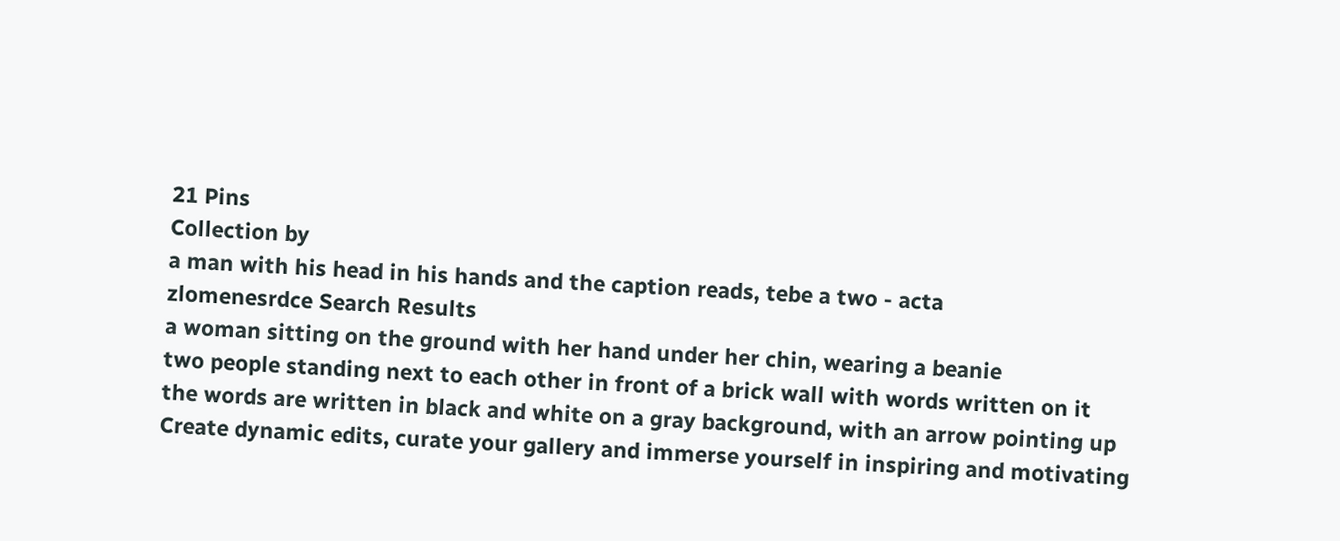21 Pins
Collection by
a man with his head in his hands and the caption reads, tebe a two - acta
zlomenesrdce Search Results
a woman sitting on the ground with her hand under her chin, wearing a beanie
two people standing next to each other in front of a brick wall with words written on it
the words are written in black and white on a gray background, with an arrow pointing up
Create dynamic edits, curate your gallery and immerse yourself in inspiring and motivating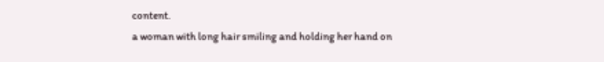content.
a woman with long hair smiling and holding her hand on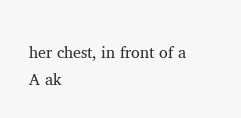her chest, in front of a
A ak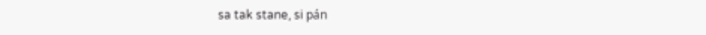sa tak stane, si pán